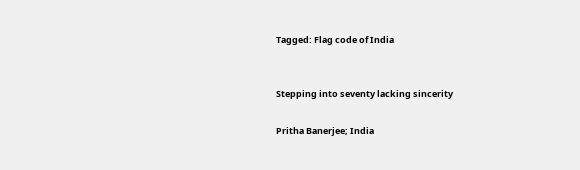Tagged: Flag code of India


Stepping into seventy lacking sincerity

Pritha Banerjee; India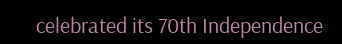celebrated its 70th Independence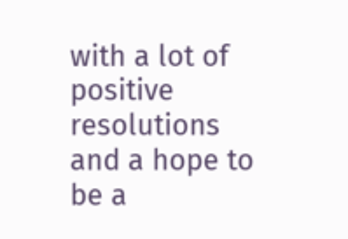with a lot of positive resolutions and a hope to be a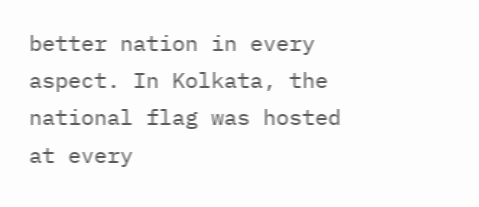better nation in every aspect. In Kolkata, the national flag was hosted at every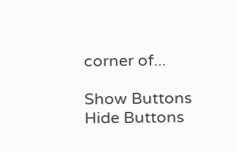corner of...

Show Buttons
Hide Buttons